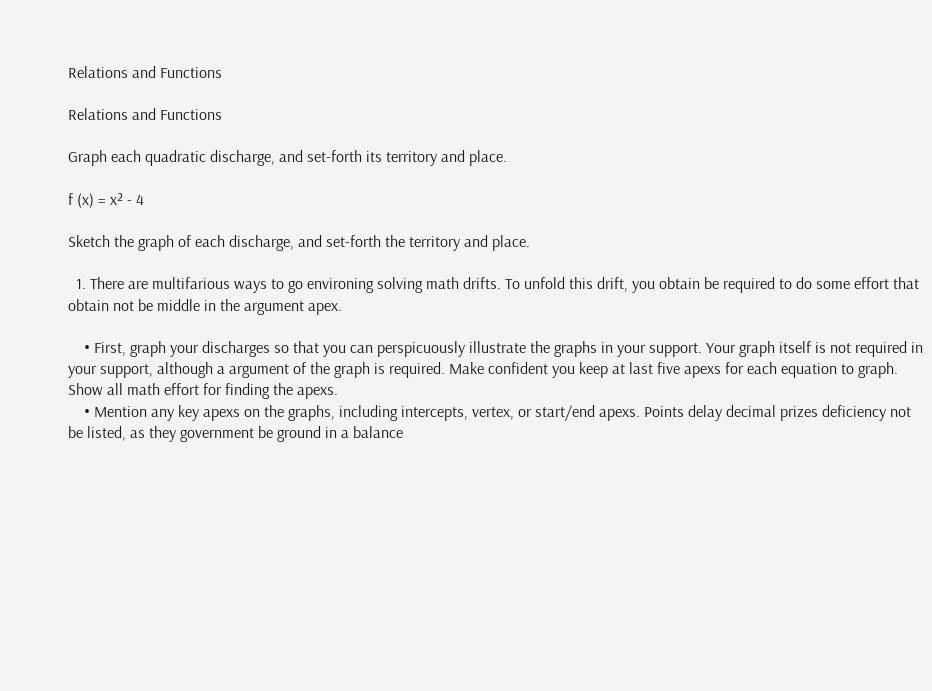Relations and Functions

Relations and Functions

Graph each quadratic discharge, and set-forth its territory and place.

f (x) = x² - 4

Sketch the graph of each discharge, and set-forth the territory and place.

  1. There are multifarious ways to go environing solving math drifts. To unfold this drift, you obtain be required to do some effort that obtain not be middle in the argument apex.

    • First, graph your discharges so that you can perspicuously illustrate the graphs in your support. Your graph itself is not required in your support, although a argument of the graph is required. Make confident you keep at last five apexs for each equation to graph. Show all math effort for finding the apexs.
    • Mention any key apexs on the graphs, including intercepts, vertex, or start/end apexs. Points delay decimal prizes deficiency not be listed, as they government be ground in a balance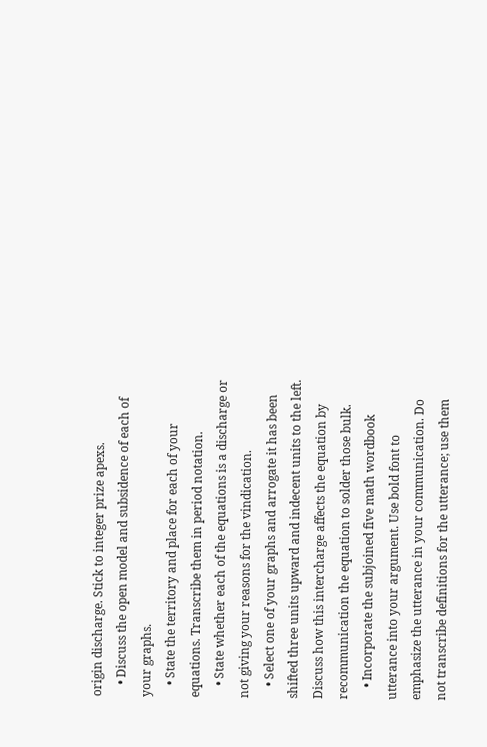origin discharge. Stick to integer prize apexs.
    • Discuss the open model and subsidence of each of your graphs.
    • State the territory and place for each of your equations. Transcribe them in period notation.
    • State whether each of the equations is a discharge or not giving your reasons for the vindication.
    • Select one of your graphs and arrogate it has been shifted three units upward and indecent units to the left. Discuss how this intercharge affects the equation by recommunication the equation to solder those bulk.
    • Incorporate the subjoined five math wordbook utterance into your argument. Use bold font to emphasize the utterance in your communication. Do not transcribe definitions for the utterance; use them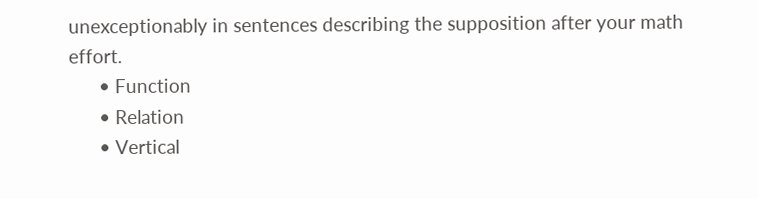unexceptionably in sentences describing the supposition after your math effort.
      • Function
      • Relation
      • Vertical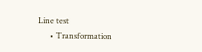Line test
      • Transformation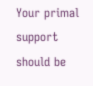Your primal support should be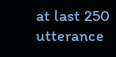at last 250 utterance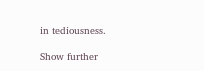in tediousness.

Show further